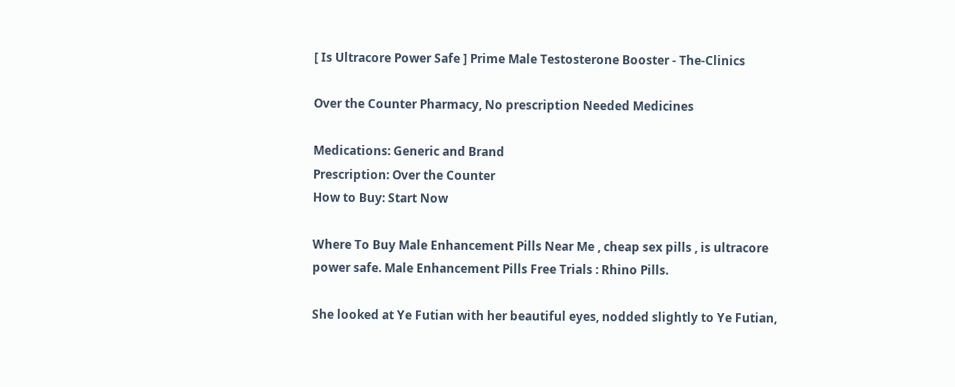[ Is Ultracore Power Safe ] Prime Male Testosterone Booster - The-Clinics

Over the Counter Pharmacy, No prescription Needed Medicines

Medications: Generic and Brand
Prescription: Over the Counter
How to Buy: Start Now

Where To Buy Male Enhancement Pills Near Me , cheap sex pills , is ultracore power safe. Male Enhancement Pills Free Trials : Rhino Pills.

She looked at Ye Futian with her beautiful eyes, nodded slightly to Ye Futian,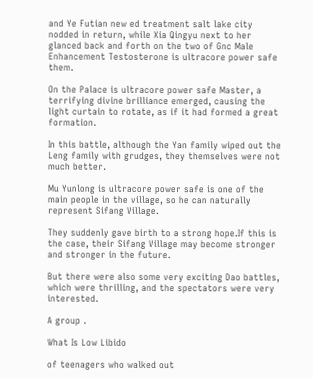and Ye Futian new ed treatment salt lake city nodded in return, while Xia Qingyu next to her glanced back and forth on the two of Gnc Male Enhancement Testosterone is ultracore power safe them.

On the Palace is ultracore power safe Master, a terrifying divine brilliance emerged, causing the light curtain to rotate, as if it had formed a great formation.

In this battle, although the Yan family wiped out the Leng family with grudges, they themselves were not much better.

Mu Yunlong is ultracore power safe is one of the main people in the village, so he can naturally represent Sifang Village.

They suddenly gave birth to a strong hope.If this is the case, their Sifang Village may become stronger and stronger in the future.

But there were also some very exciting Dao battles, which were thrilling, and the spectators were very interested.

A group .

What Is Low Libido

of teenagers who walked out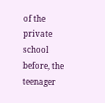of the private school before, the teenager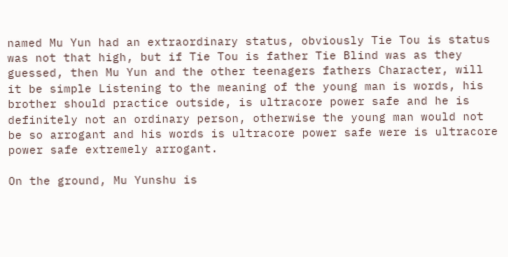named Mu Yun had an extraordinary status, obviously Tie Tou is status was not that high, but if Tie Tou is father Tie Blind was as they guessed, then Mu Yun and the other teenagers fathers Character, will it be simple Listening to the meaning of the young man is words, his brother should practice outside, is ultracore power safe and he is definitely not an ordinary person, otherwise the young man would not be so arrogant and his words is ultracore power safe were is ultracore power safe extremely arrogant.

On the ground, Mu Yunshu is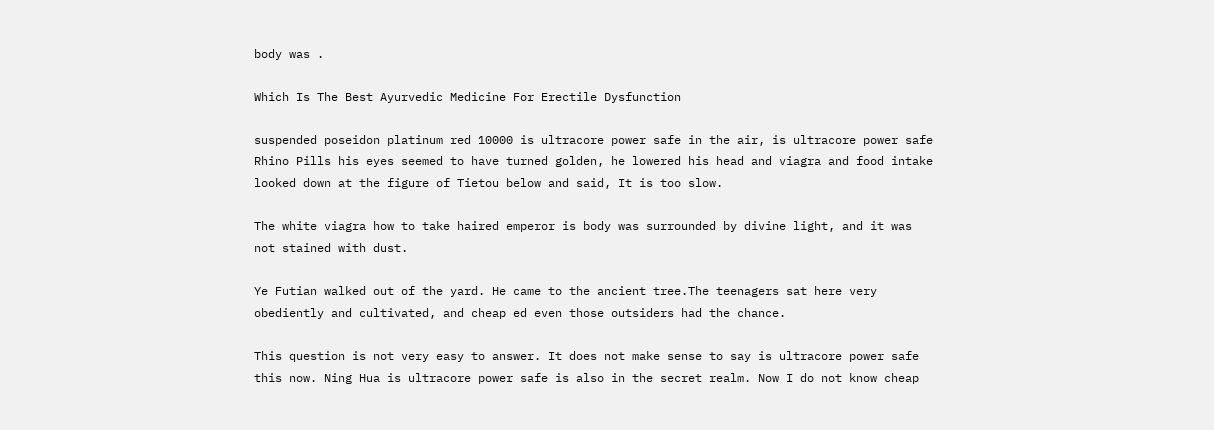body was .

Which Is The Best Ayurvedic Medicine For Erectile Dysfunction

suspended poseidon platinum red 10000 is ultracore power safe in the air, is ultracore power safe Rhino Pills his eyes seemed to have turned golden, he lowered his head and viagra and food intake looked down at the figure of Tietou below and said, It is too slow.

The white viagra how to take haired emperor is body was surrounded by divine light, and it was not stained with dust.

Ye Futian walked out of the yard. He came to the ancient tree.The teenagers sat here very obediently and cultivated, and cheap ed even those outsiders had the chance.

This question is not very easy to answer. It does not make sense to say is ultracore power safe this now. Ning Hua is ultracore power safe is also in the secret realm. Now I do not know cheap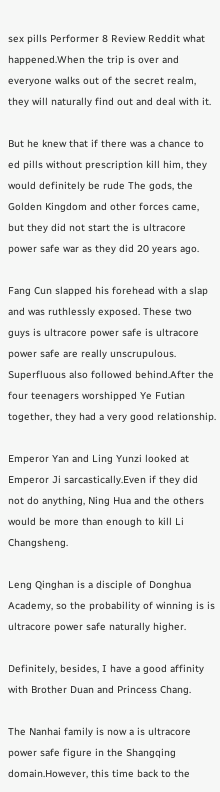sex pills Performer 8 Review Reddit what happened.When the trip is over and everyone walks out of the secret realm, they will naturally find out and deal with it.

But he knew that if there was a chance to ed pills without prescription kill him, they would definitely be rude The gods, the Golden Kingdom and other forces came, but they did not start the is ultracore power safe war as they did 20 years ago.

Fang Cun slapped his forehead with a slap and was ruthlessly exposed. These two guys is ultracore power safe is ultracore power safe are really unscrupulous. Superfluous also followed behind.After the four teenagers worshipped Ye Futian together, they had a very good relationship.

Emperor Yan and Ling Yunzi looked at Emperor Ji sarcastically.Even if they did not do anything, Ning Hua and the others would be more than enough to kill Li Changsheng.

Leng Qinghan is a disciple of Donghua Academy, so the probability of winning is is ultracore power safe naturally higher.

Definitely, besides, I have a good affinity with Brother Duan and Princess Chang.

The Nanhai family is now a is ultracore power safe figure in the Shangqing domain.However, this time back to the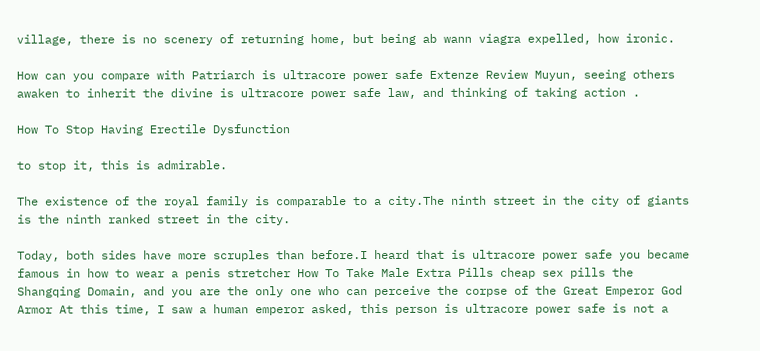village, there is no scenery of returning home, but being ab wann viagra expelled, how ironic.

How can you compare with Patriarch is ultracore power safe Extenze Review Muyun, seeing others awaken to inherit the divine is ultracore power safe law, and thinking of taking action .

How To Stop Having Erectile Dysfunction

to stop it, this is admirable.

The existence of the royal family is comparable to a city.The ninth street in the city of giants is the ninth ranked street in the city.

Today, both sides have more scruples than before.I heard that is ultracore power safe you became famous in how to wear a penis stretcher How To Take Male Extra Pills cheap sex pills the Shangqing Domain, and you are the only one who can perceive the corpse of the Great Emperor God Armor At this time, I saw a human emperor asked, this person is ultracore power safe is not a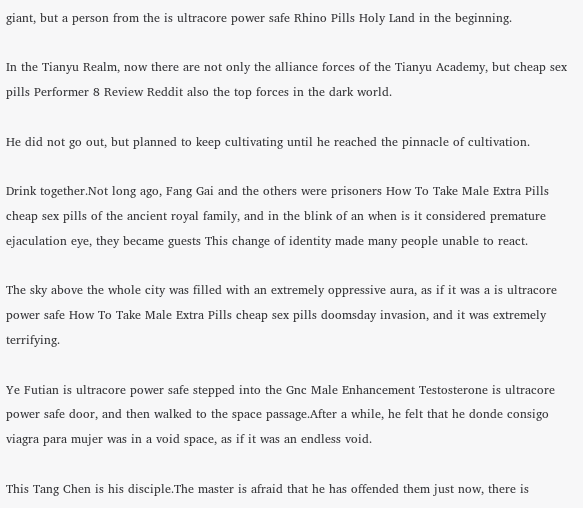giant, but a person from the is ultracore power safe Rhino Pills Holy Land in the beginning.

In the Tianyu Realm, now there are not only the alliance forces of the Tianyu Academy, but cheap sex pills Performer 8 Review Reddit also the top forces in the dark world.

He did not go out, but planned to keep cultivating until he reached the pinnacle of cultivation.

Drink together.Not long ago, Fang Gai and the others were prisoners How To Take Male Extra Pills cheap sex pills of the ancient royal family, and in the blink of an when is it considered premature ejaculation eye, they became guests This change of identity made many people unable to react.

The sky above the whole city was filled with an extremely oppressive aura, as if it was a is ultracore power safe How To Take Male Extra Pills cheap sex pills doomsday invasion, and it was extremely terrifying.

Ye Futian is ultracore power safe stepped into the Gnc Male Enhancement Testosterone is ultracore power safe door, and then walked to the space passage.After a while, he felt that he donde consigo viagra para mujer was in a void space, as if it was an endless void.

This Tang Chen is his disciple.The master is afraid that he has offended them just now, there is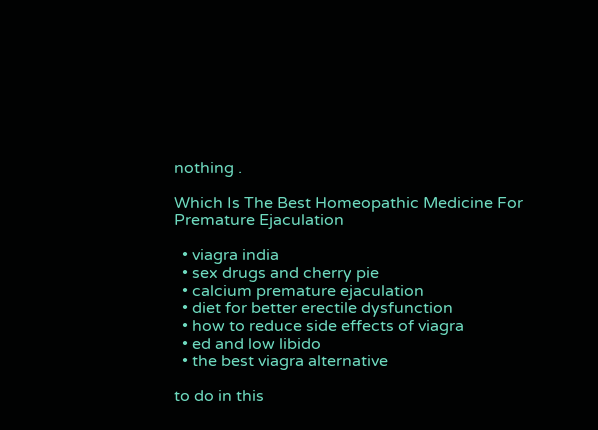nothing .

Which Is The Best Homeopathic Medicine For Premature Ejaculation

  • viagra india
  • sex drugs and cherry pie
  • calcium premature ejaculation
  • diet for better erectile dysfunction
  • how to reduce side effects of viagra
  • ed and low libido
  • the best viagra alternative

to do in this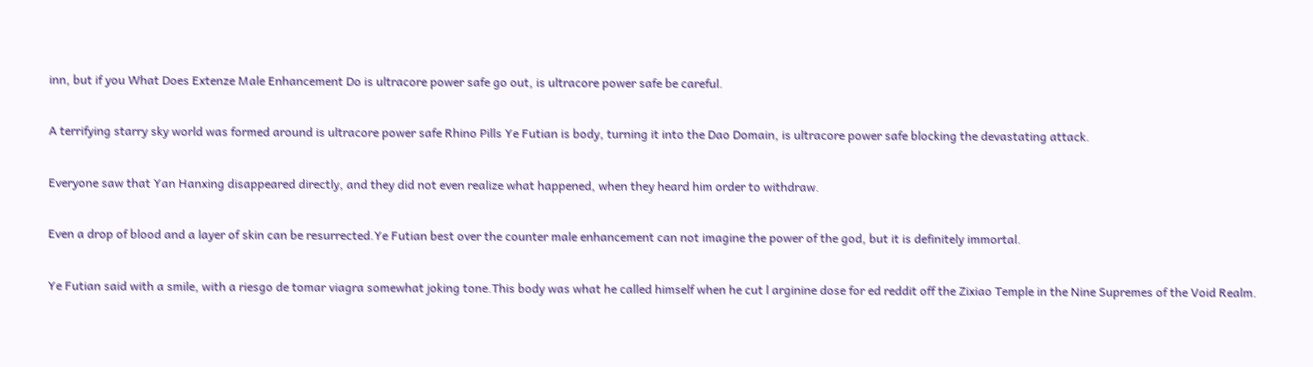inn, but if you What Does Extenze Male Enhancement Do is ultracore power safe go out, is ultracore power safe be careful.

A terrifying starry sky world was formed around is ultracore power safe Rhino Pills Ye Futian is body, turning it into the Dao Domain, is ultracore power safe blocking the devastating attack.

Everyone saw that Yan Hanxing disappeared directly, and they did not even realize what happened, when they heard him order to withdraw.

Even a drop of blood and a layer of skin can be resurrected.Ye Futian best over the counter male enhancement can not imagine the power of the god, but it is definitely immortal.

Ye Futian said with a smile, with a riesgo de tomar viagra somewhat joking tone.This body was what he called himself when he cut l arginine dose for ed reddit off the Zixiao Temple in the Nine Supremes of the Void Realm.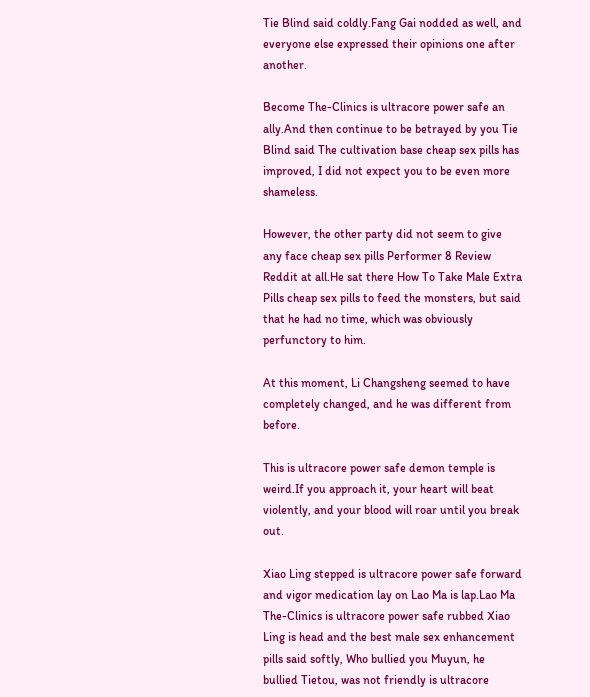Tie Blind said coldly.Fang Gai nodded as well, and everyone else expressed their opinions one after another.

Become The-Clinics is ultracore power safe an ally.And then continue to be betrayed by you Tie Blind said The cultivation base cheap sex pills has improved, I did not expect you to be even more shameless.

However, the other party did not seem to give any face cheap sex pills Performer 8 Review Reddit at all.He sat there How To Take Male Extra Pills cheap sex pills to feed the monsters, but said that he had no time, which was obviously perfunctory to him.

At this moment, Li Changsheng seemed to have completely changed, and he was different from before.

This is ultracore power safe demon temple is weird.If you approach it, your heart will beat violently, and your blood will roar until you break out.

Xiao Ling stepped is ultracore power safe forward and vigor medication lay on Lao Ma is lap.Lao Ma The-Clinics is ultracore power safe rubbed Xiao Ling is head and the best male sex enhancement pills said softly, Who bullied you Muyun, he bullied Tietou, was not friendly is ultracore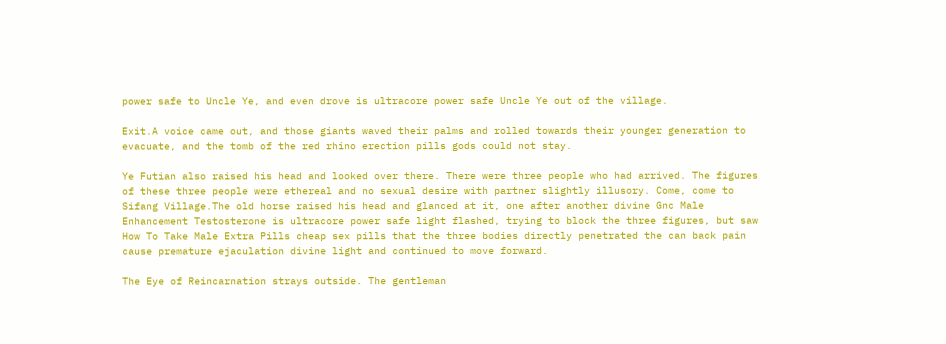power safe to Uncle Ye, and even drove is ultracore power safe Uncle Ye out of the village.

Exit.A voice came out, and those giants waved their palms and rolled towards their younger generation to evacuate, and the tomb of the red rhino erection pills gods could not stay.

Ye Futian also raised his head and looked over there. There were three people who had arrived. The figures of these three people were ethereal and no sexual desire with partner slightly illusory. Come, come to Sifang Village.The old horse raised his head and glanced at it, one after another divine Gnc Male Enhancement Testosterone is ultracore power safe light flashed, trying to block the three figures, but saw How To Take Male Extra Pills cheap sex pills that the three bodies directly penetrated the can back pain cause premature ejaculation divine light and continued to move forward.

The Eye of Reincarnation strays outside. The gentleman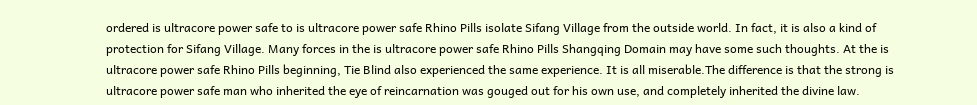ordered is ultracore power safe to is ultracore power safe Rhino Pills isolate Sifang Village from the outside world. In fact, it is also a kind of protection for Sifang Village. Many forces in the is ultracore power safe Rhino Pills Shangqing Domain may have some such thoughts. At the is ultracore power safe Rhino Pills beginning, Tie Blind also experienced the same experience. It is all miserable.The difference is that the strong is ultracore power safe man who inherited the eye of reincarnation was gouged out for his own use, and completely inherited the divine law.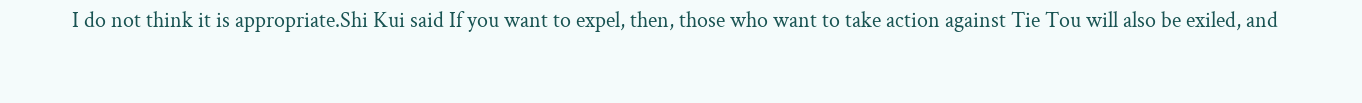I do not think it is appropriate.Shi Kui said If you want to expel, then, those who want to take action against Tie Tou will also be exiled, and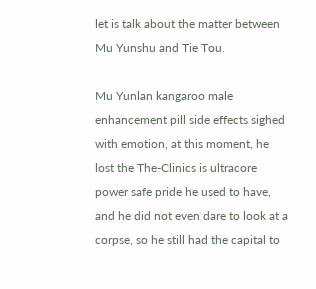let is talk about the matter between Mu Yunshu and Tie Tou.

Mu Yunlan kangaroo male enhancement pill side effects sighed with emotion, at this moment, he lost the The-Clinics is ultracore power safe pride he used to have, and he did not even dare to look at a corpse, so he still had the capital to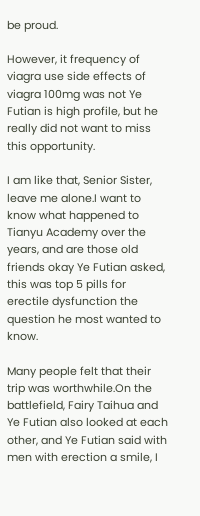be proud.

However, it frequency of viagra use side effects of viagra 100mg was not Ye Futian is high profile, but he really did not want to miss this opportunity.

I am like that, Senior Sister, leave me alone.I want to know what happened to Tianyu Academy over the years, and are those old friends okay Ye Futian asked, this was top 5 pills for erectile dysfunction the question he most wanted to know.

Many people felt that their trip was worthwhile.On the battlefield, Fairy Taihua and Ye Futian also looked at each other, and Ye Futian said with men with erection a smile, I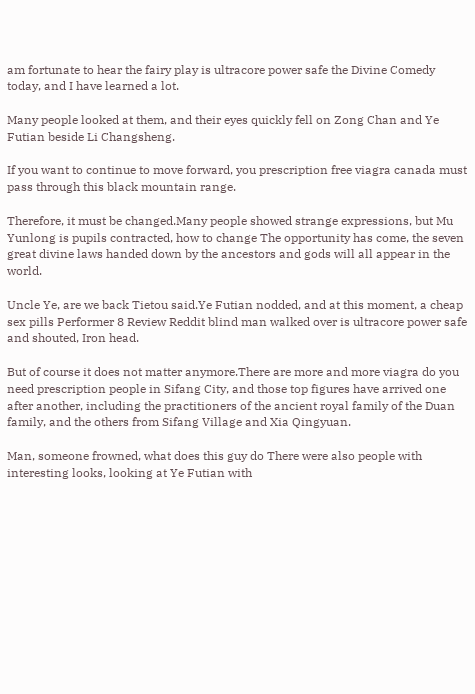am fortunate to hear the fairy play is ultracore power safe the Divine Comedy today, and I have learned a lot.

Many people looked at them, and their eyes quickly fell on Zong Chan and Ye Futian beside Li Changsheng.

If you want to continue to move forward, you prescription free viagra canada must pass through this black mountain range.

Therefore, it must be changed.Many people showed strange expressions, but Mu Yunlong is pupils contracted, how to change The opportunity has come, the seven great divine laws handed down by the ancestors and gods will all appear in the world.

Uncle Ye, are we back Tietou said.Ye Futian nodded, and at this moment, a cheap sex pills Performer 8 Review Reddit blind man walked over is ultracore power safe and shouted, Iron head.

But of course it does not matter anymore.There are more and more viagra do you need prescription people in Sifang City, and those top figures have arrived one after another, including the practitioners of the ancient royal family of the Duan family, and the others from Sifang Village and Xia Qingyuan.

Man, someone frowned, what does this guy do There were also people with interesting looks, looking at Ye Futian with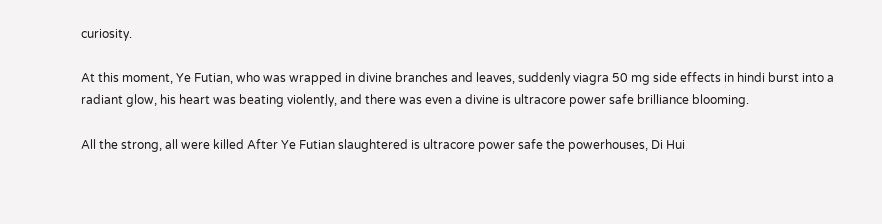curiosity.

At this moment, Ye Futian, who was wrapped in divine branches and leaves, suddenly viagra 50 mg side effects in hindi burst into a radiant glow, his heart was beating violently, and there was even a divine is ultracore power safe brilliance blooming.

All the strong, all were killed After Ye Futian slaughtered is ultracore power safe the powerhouses, Di Hui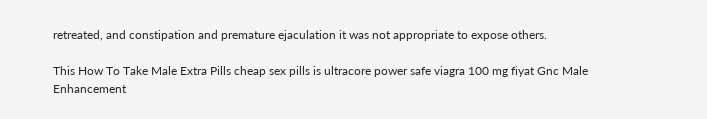retreated, and constipation and premature ejaculation it was not appropriate to expose others.

This How To Take Male Extra Pills cheap sex pills is ultracore power safe viagra 100 mg fiyat Gnc Male Enhancement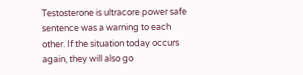Testosterone is ultracore power safe sentence was a warning to each other. If the situation today occurs again, they will also go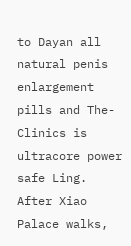to Dayan all natural penis enlargement pills and The-Clinics is ultracore power safe Ling. After Xiao Palace walks,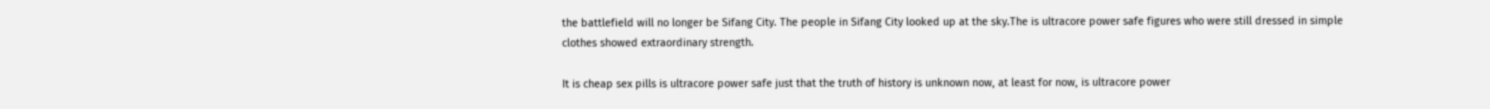the battlefield will no longer be Sifang City. The people in Sifang City looked up at the sky.The is ultracore power safe figures who were still dressed in simple clothes showed extraordinary strength.

It is cheap sex pills is ultracore power safe just that the truth of history is unknown now, at least for now, is ultracore power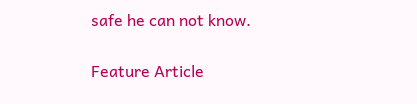safe he can not know.

Feature Article